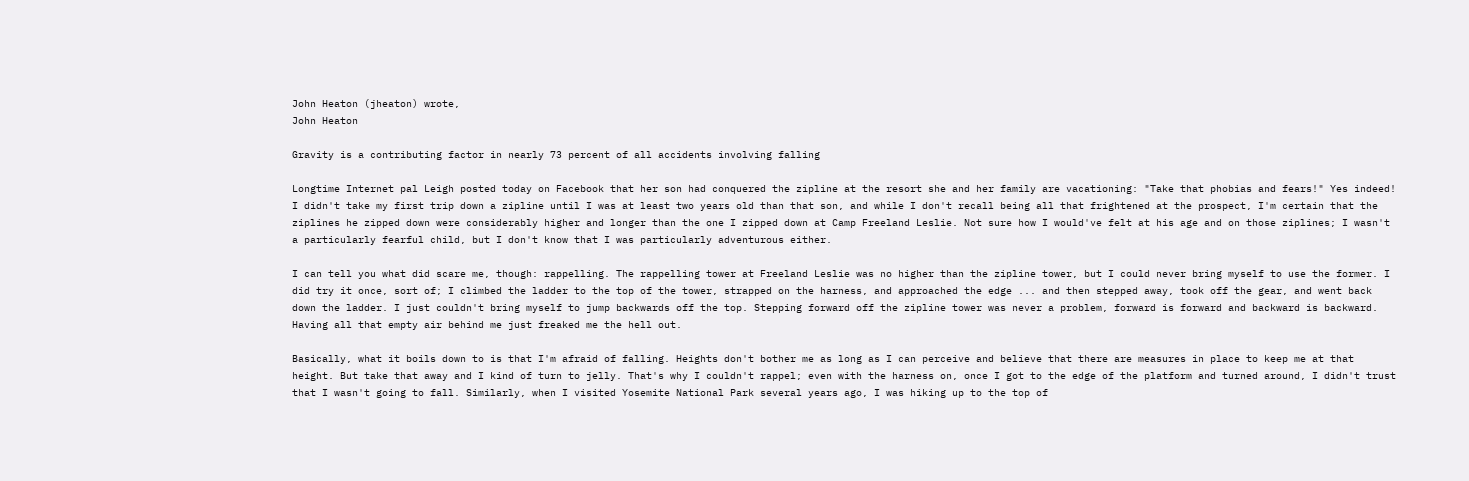John Heaton (jheaton) wrote,
John Heaton

Gravity is a contributing factor in nearly 73 percent of all accidents involving falling

Longtime Internet pal Leigh posted today on Facebook that her son had conquered the zipline at the resort she and her family are vacationing: "Take that phobias and fears!" Yes indeed! I didn't take my first trip down a zipline until I was at least two years old than that son, and while I don't recall being all that frightened at the prospect, I'm certain that the ziplines he zipped down were considerably higher and longer than the one I zipped down at Camp Freeland Leslie. Not sure how I would've felt at his age and on those ziplines; I wasn't a particularly fearful child, but I don't know that I was particularly adventurous either.

I can tell you what did scare me, though: rappelling. The rappelling tower at Freeland Leslie was no higher than the zipline tower, but I could never bring myself to use the former. I did try it once, sort of; I climbed the ladder to the top of the tower, strapped on the harness, and approached the edge ... and then stepped away, took off the gear, and went back down the ladder. I just couldn't bring myself to jump backwards off the top. Stepping forward off the zipline tower was never a problem, forward is forward and backward is backward. Having all that empty air behind me just freaked me the hell out.

Basically, what it boils down to is that I'm afraid of falling. Heights don't bother me as long as I can perceive and believe that there are measures in place to keep me at that height. But take that away and I kind of turn to jelly. That's why I couldn't rappel; even with the harness on, once I got to the edge of the platform and turned around, I didn't trust that I wasn't going to fall. Similarly, when I visited Yosemite National Park several years ago, I was hiking up to the top of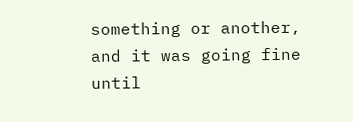something or another, and it was going fine until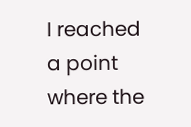I reached a point where the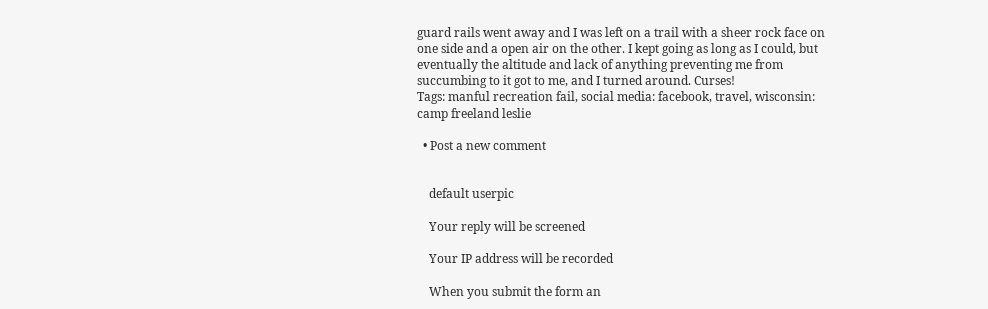guard rails went away and I was left on a trail with a sheer rock face on one side and a open air on the other. I kept going as long as I could, but eventually the altitude and lack of anything preventing me from succumbing to it got to me, and I turned around. Curses!
Tags: manful recreation fail, social media: facebook, travel, wisconsin: camp freeland leslie

  • Post a new comment


    default userpic

    Your reply will be screened

    Your IP address will be recorded

    When you submit the form an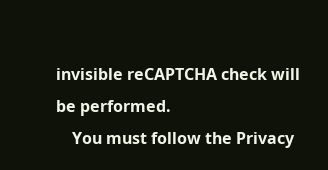invisible reCAPTCHA check will be performed.
    You must follow the Privacy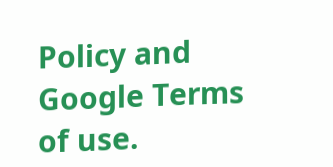Policy and Google Terms of use.